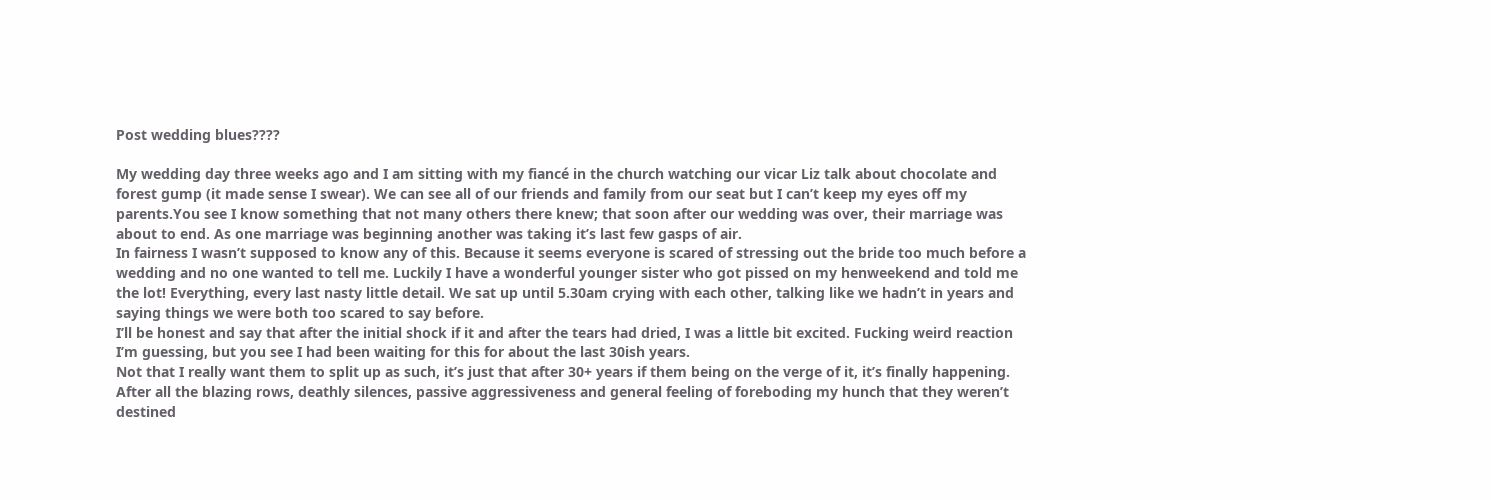Post wedding blues????

My wedding day three weeks ago and I am sitting with my fiancé in the church watching our vicar Liz talk about chocolate and forest gump (it made sense I swear). We can see all of our friends and family from our seat but I can’t keep my eyes off my parents.You see I know something that not many others there knew; that soon after our wedding was over, their marriage was about to end. As one marriage was beginning another was taking it’s last few gasps of air.
In fairness I wasn’t supposed to know any of this. Because it seems everyone is scared of stressing out the bride too much before a wedding and no one wanted to tell me. Luckily I have a wonderful younger sister who got pissed on my henweekend and told me the lot! Everything, every last nasty little detail. We sat up until 5.30am crying with each other, talking like we hadn’t in years and saying things we were both too scared to say before.
I’ll be honest and say that after the initial shock if it and after the tears had dried, I was a little bit excited. Fucking weird reaction I’m guessing, but you see I had been waiting for this for about the last 30ish years.
Not that I really want them to split up as such, it’s just that after 30+ years if them being on the verge of it, it’s finally happening. After all the blazing rows, deathly silences, passive aggressiveness and general feeling of foreboding my hunch that they weren’t destined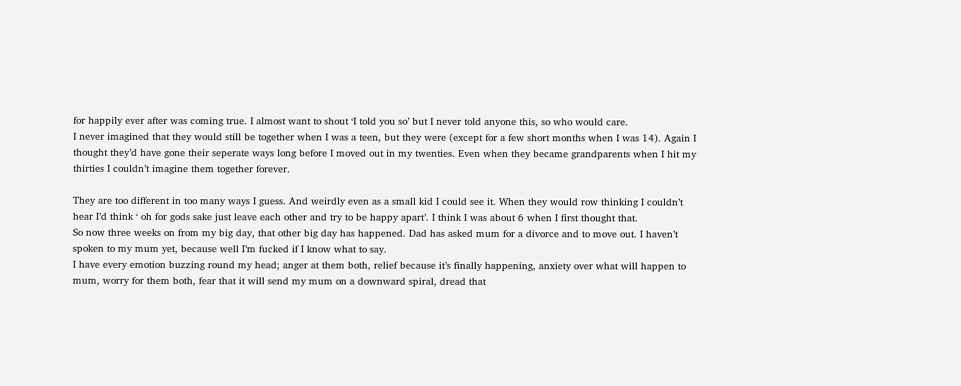for happily ever after was coming true. I almost want to shout ‘I told you so’ but I never told anyone this, so who would care.
I never imagined that they would still be together when I was a teen, but they were (except for a few short months when I was 14). Again I thought they’d have gone their seperate ways long before I moved out in my twenties. Even when they became grandparents when I hit my thirties I couldn’t imagine them together forever.

They are too different in too many ways I guess. And weirdly even as a small kid I could see it. When they would row thinking I couldn’t hear I’d think ‘ oh for gods sake just leave each other and try to be happy apart’. I think I was about 6 when I first thought that.
So now three weeks on from my big day, that other big day has happened. Dad has asked mum for a divorce and to move out. I haven’t spoken to my mum yet, because well I’m fucked if I know what to say.
I have every emotion buzzing round my head; anger at them both, relief because it’s finally happening, anxiety over what will happen to mum, worry for them both, fear that it will send my mum on a downward spiral, dread that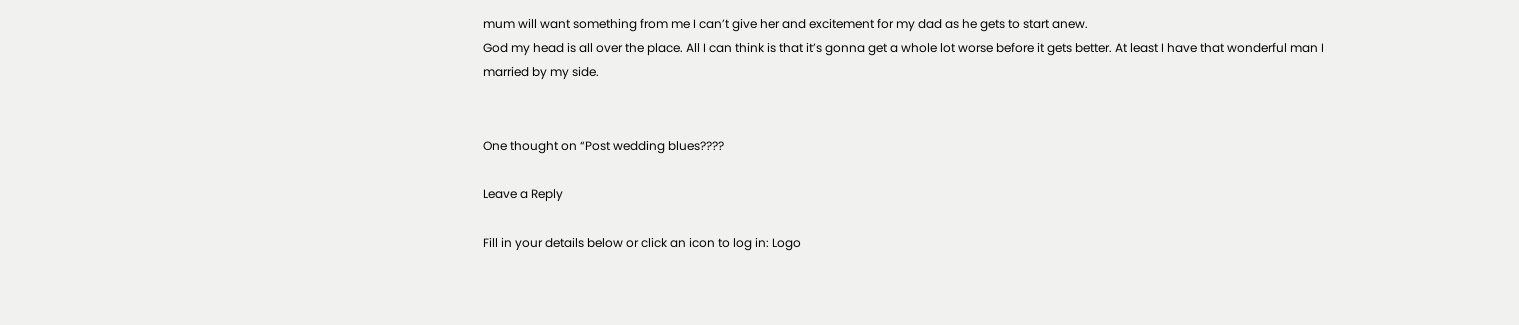mum will want something from me I can’t give her and excitement for my dad as he gets to start anew.
God my head is all over the place. All I can think is that it’s gonna get a whole lot worse before it gets better. At least I have that wonderful man I married by my side.


One thought on “Post wedding blues????

Leave a Reply

Fill in your details below or click an icon to log in: Logo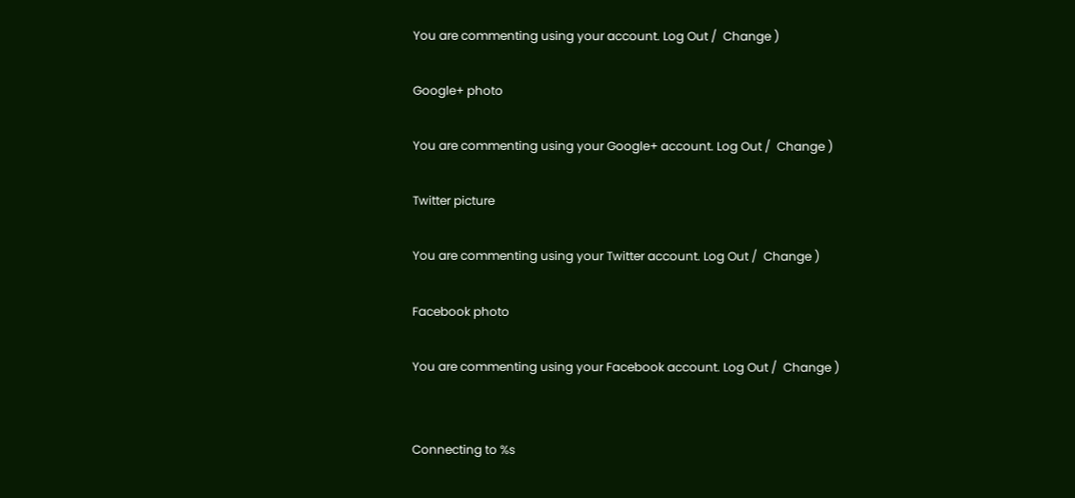You are commenting using your account. Log Out /  Change )

Google+ photo

You are commenting using your Google+ account. Log Out /  Change )

Twitter picture

You are commenting using your Twitter account. Log Out /  Change )

Facebook photo

You are commenting using your Facebook account. Log Out /  Change )


Connecting to %s